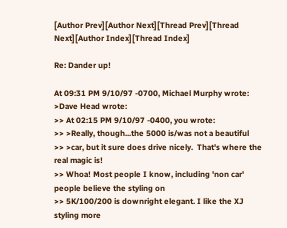[Author Prev][Author Next][Thread Prev][Thread Next][Author Index][Thread Index]

Re: Dander up!

At 09:31 PM 9/10/97 -0700, Michael Murphy wrote:
>Dave Head wrote:
>> At 02:15 PM 9/10/97 -0400, you wrote:
>> >Really, though...the 5000 is/was not a beautiful
>> >car, but it sure does drive nicely.  That's where the real magic is!
>> Whoa! Most people I know, including 'non car' people believe the styling on
>> 5K/100/200 is downright elegant. I like the XJ styling more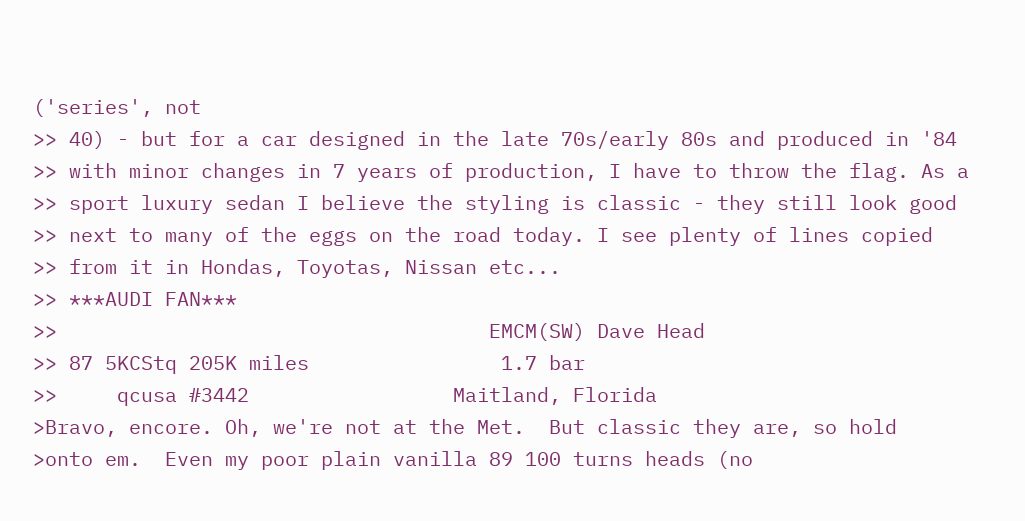('series', not
>> 40) - but for a car designed in the late 70s/early 80s and produced in '84
>> with minor changes in 7 years of production, I have to throw the flag. As a
>> sport luxury sedan I believe the styling is classic - they still look good
>> next to many of the eggs on the road today. I see plenty of lines copied
>> from it in Hondas, Toyotas, Nissan etc...
>> ***AUDI FAN***
>>                                    EMCM(SW) Dave Head
>> 87 5KCStq 205K miles                1.7 bar
>>     qcusa #3442                 Maitland, Florida
>Bravo, encore. Oh, we're not at the Met.  But classic they are, so hold
>onto em.  Even my poor plain vanilla 89 100 turns heads (no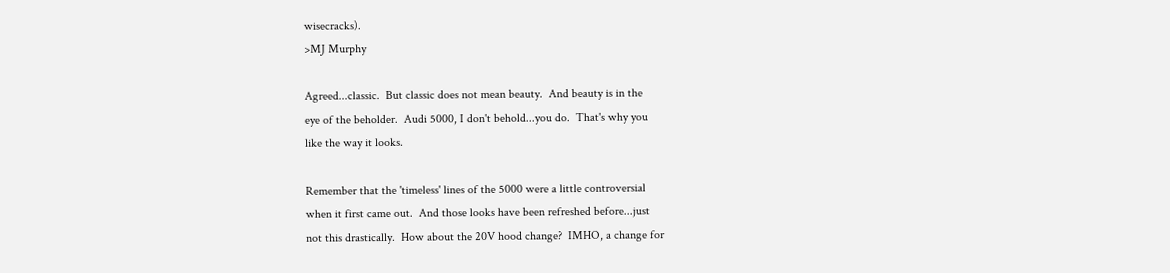wisecracks).
>MJ Murphy

Agreed...classic.  But classic does not mean beauty.  And beauty is in the
eye of the beholder.  Audi 5000, I don't behold...you do.  That's why you
like the way it looks.

Remember that the 'timeless' lines of the 5000 were a little controversial
when it first came out.  And those looks have been refreshed before...just
not this drastically.  How about the 20V hood change?  IMHO, a change for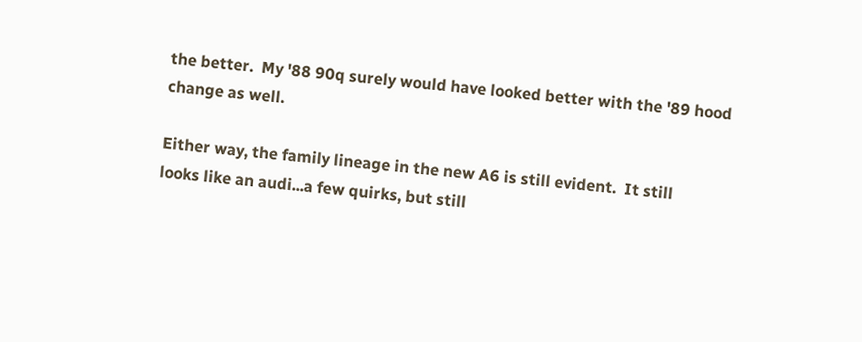the better.  My '88 90q surely would have looked better with the '89 hood
change as well.

Either way, the family lineage in the new A6 is still evident.  It still
looks like an audi...a few quirks, but still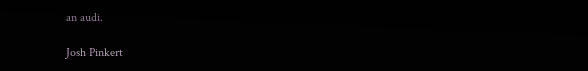an audi.

Josh Pinkert